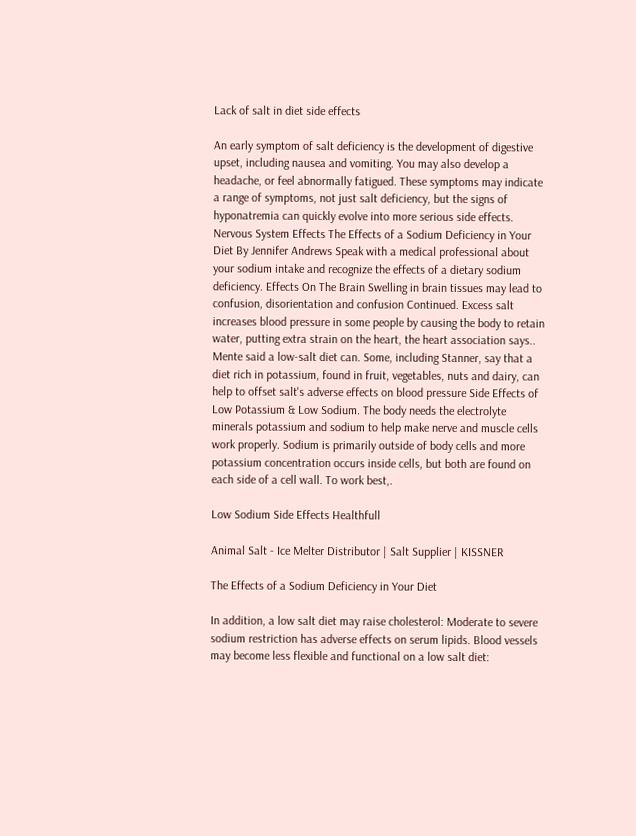Lack of salt in diet side effects

An early symptom of salt deficiency is the development of digestive upset, including nausea and vomiting. You may also develop a headache, or feel abnormally fatigued. These symptoms may indicate a range of symptoms, not just salt deficiency, but the signs of hyponatremia can quickly evolve into more serious side effects. Nervous System Effects The Effects of a Sodium Deficiency in Your Diet By Jennifer Andrews Speak with a medical professional about your sodium intake and recognize the effects of a dietary sodium deficiency. Effects On The Brain Swelling in brain tissues may lead to confusion, disorientation and confusion Continued. Excess salt increases blood pressure in some people by causing the body to retain water, putting extra strain on the heart, the heart association says.. Mente said a low-salt diet can. Some, including Stanner, say that a diet rich in potassium, found in fruit, vegetables, nuts and dairy, can help to offset salt's adverse effects on blood pressure Side Effects of Low Potassium & Low Sodium. The body needs the electrolyte minerals potassium and sodium to help make nerve and muscle cells work properly. Sodium is primarily outside of body cells and more potassium concentration occurs inside cells, but both are found on each side of a cell wall. To work best,.

Low Sodium Side Effects Healthfull

Animal Salt - Ice Melter Distributor | Salt Supplier | KISSNER

The Effects of a Sodium Deficiency in Your Diet

In addition, a low salt diet may raise cholesterol: Moderate to severe sodium restriction has adverse effects on serum lipids. Blood vessels may become less flexible and functional on a low salt diet: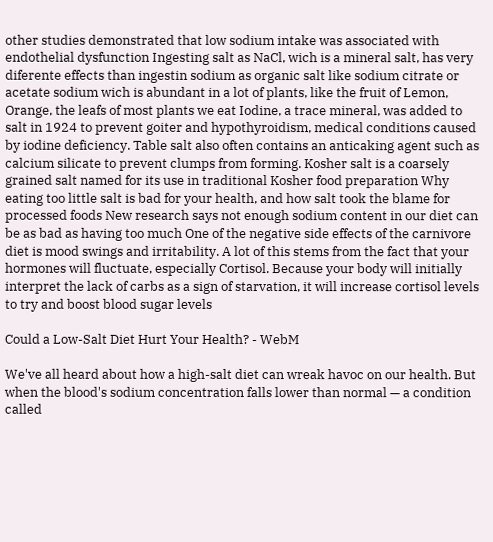other studies demonstrated that low sodium intake was associated with endothelial dysfunction Ingesting salt as NaCl, wich is a mineral salt, has very diferente effects than ingestin sodium as organic salt like sodium citrate or acetate sodium wich is abundant in a lot of plants, like the fruit of Lemon, Orange, the leafs of most plants we eat Iodine, a trace mineral, was added to salt in 1924 to prevent goiter and hypothyroidism, medical conditions caused by iodine deficiency. Table salt also often contains an anticaking agent such as calcium silicate to prevent clumps from forming. Kosher salt is a coarsely grained salt named for its use in traditional Kosher food preparation Why eating too little salt is bad for your health, and how salt took the blame for processed foods New research says not enough sodium content in our diet can be as bad as having too much One of the negative side effects of the carnivore diet is mood swings and irritability. A lot of this stems from the fact that your hormones will fluctuate, especially Cortisol. Because your body will initially interpret the lack of carbs as a sign of starvation, it will increase cortisol levels to try and boost blood sugar levels

Could a Low-Salt Diet Hurt Your Health? - WebM

We've all heard about how a high-salt diet can wreak havoc on our health. But when the blood's sodium concentration falls lower than normal — a condition called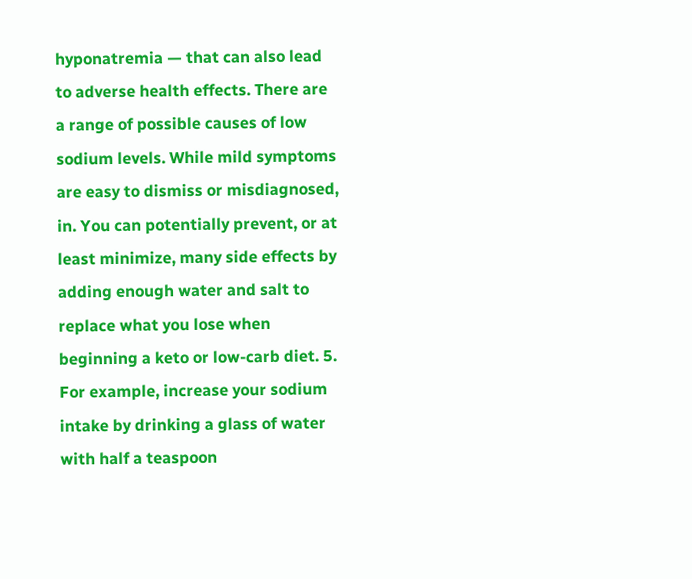hyponatremia — that can also lead to adverse health effects. There are a range of possible causes of low sodium levels. While mild symptoms are easy to dismiss or misdiagnosed, in. You can potentially prevent, or at least minimize, many side effects by adding enough water and salt to replace what you lose when beginning a keto or low-carb diet. 5. For example, increase your sodium intake by drinking a glass of water with half a teaspoon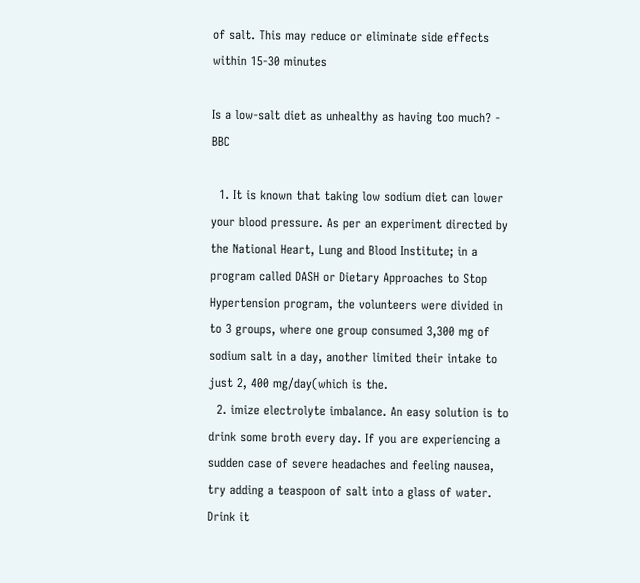of salt. This may reduce or eliminate side effects within 15-30 minutes

Is a low-salt diet as unhealthy as having too much? - BBC

  1. It is known that taking low sodium diet can lower your blood pressure. As per an experiment directed by the National Heart, Lung and Blood Institute; in a program called DASH or Dietary Approaches to Stop Hypertension program, the volunteers were divided in to 3 groups, where one group consumed 3,300 mg of sodium salt in a day, another limited their intake to just 2, 400 mg/day(which is the.
  2. imize electrolyte imbalance. An easy solution is to drink some broth every day. If you are experiencing a sudden case of severe headaches and feeling nausea, try adding a teaspoon of salt into a glass of water. Drink it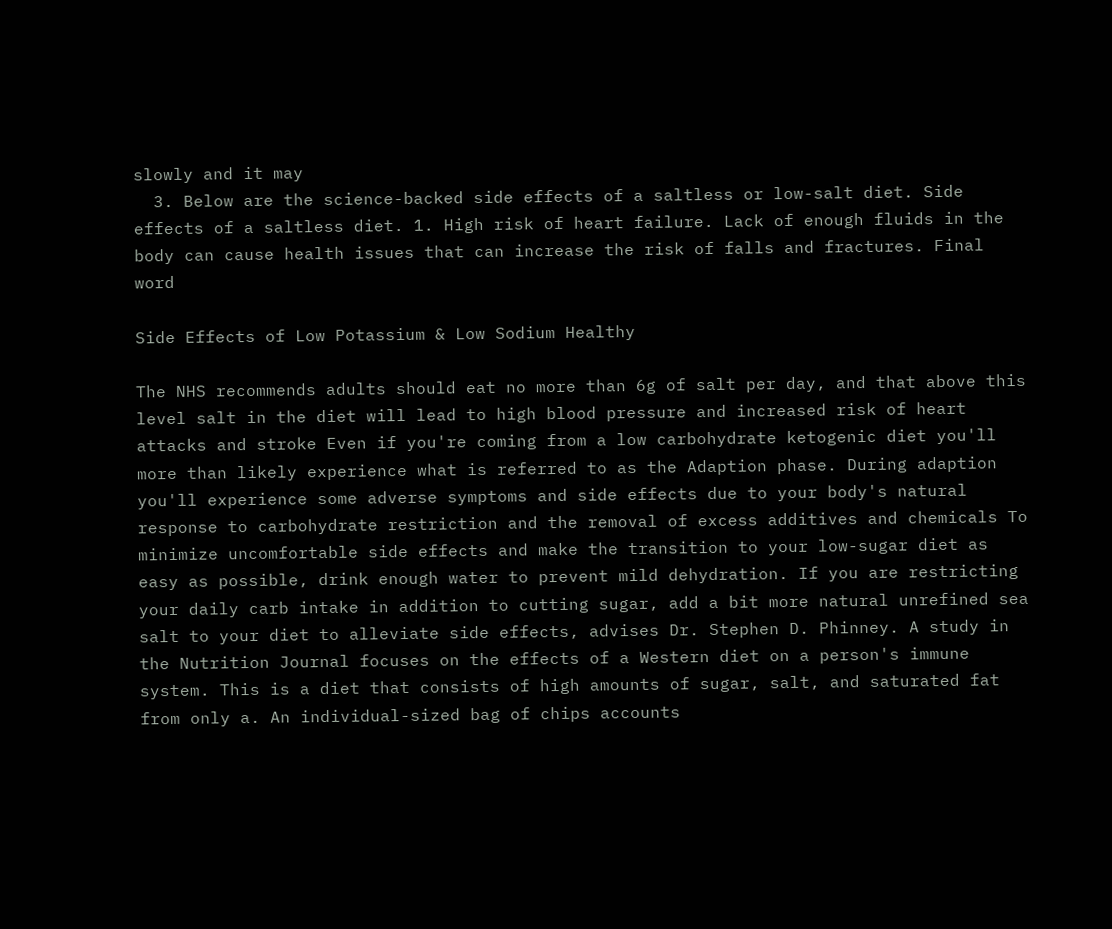slowly and it may
  3. Below are the science-backed side effects of a saltless or low-salt diet. Side effects of a saltless diet. 1. High risk of heart failure. Lack of enough fluids in the body can cause health issues that can increase the risk of falls and fractures. Final word

Side Effects of Low Potassium & Low Sodium Healthy

The NHS recommends adults should eat no more than 6g of salt per day, and that above this level salt in the diet will lead to high blood pressure and increased risk of heart attacks and stroke Even if you're coming from a low carbohydrate ketogenic diet you'll more than likely experience what is referred to as the Adaption phase. During adaption you'll experience some adverse symptoms and side effects due to your body's natural response to carbohydrate restriction and the removal of excess additives and chemicals To minimize uncomfortable side effects and make the transition to your low-sugar diet as easy as possible, drink enough water to prevent mild dehydration. If you are restricting your daily carb intake in addition to cutting sugar, add a bit more natural unrefined sea salt to your diet to alleviate side effects, advises Dr. Stephen D. Phinney. A study in the Nutrition Journal focuses on the effects of a Western diet on a person's immune system. This is a diet that consists of high amounts of sugar, salt, and saturated fat from only a. An individual-sized bag of chips accounts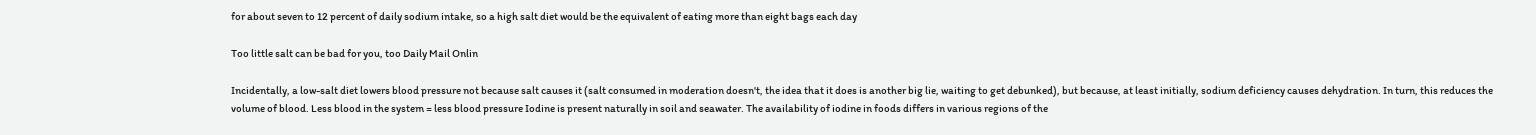for about seven to 12 percent of daily sodium intake, so a high salt diet would be the equivalent of eating more than eight bags each day

Too little salt can be bad for you, too Daily Mail Onlin

Incidentally, a low-salt diet lowers blood pressure not because salt causes it (salt consumed in moderation doesn't, the idea that it does is another big lie, waiting to get debunked), but because, at least initially, sodium deficiency causes dehydration. In turn, this reduces the volume of blood. Less blood in the system = less blood pressure Iodine is present naturally in soil and seawater. The availability of iodine in foods differs in various regions of the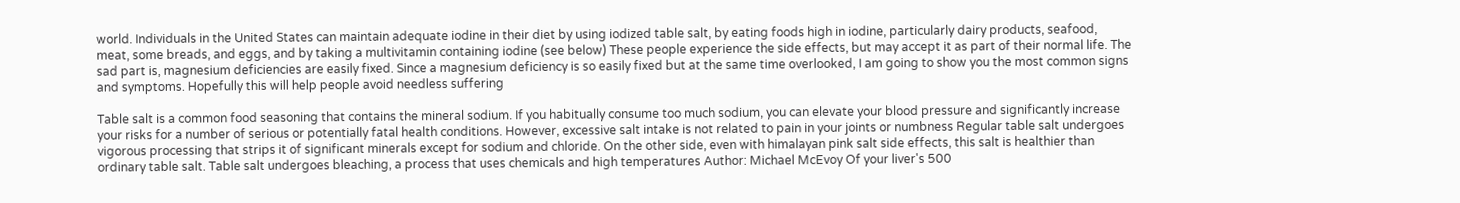world. Individuals in the United States can maintain adequate iodine in their diet by using iodized table salt, by eating foods high in iodine, particularly dairy products, seafood, meat, some breads, and eggs, and by taking a multivitamin containing iodine (see below) These people experience the side effects, but may accept it as part of their normal life. The sad part is, magnesium deficiencies are easily fixed. Since a magnesium deficiency is so easily fixed but at the same time overlooked, I am going to show you the most common signs and symptoms. Hopefully this will help people avoid needless suffering

Table salt is a common food seasoning that contains the mineral sodium. If you habitually consume too much sodium, you can elevate your blood pressure and significantly increase your risks for a number of serious or potentially fatal health conditions. However, excessive salt intake is not related to pain in your joints or numbness Regular table salt undergoes vigorous processing that strips it of significant minerals except for sodium and chloride. On the other side, even with himalayan pink salt side effects, this salt is healthier than ordinary table salt. Table salt undergoes bleaching, a process that uses chemicals and high temperatures Author: Michael McEvoy Of your liver's 500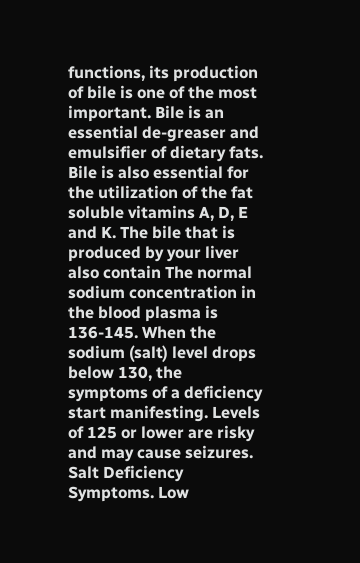functions, its production of bile is one of the most important. Bile is an essential de-greaser and emulsifier of dietary fats. Bile is also essential for the utilization of the fat soluble vitamins A, D, E and K. The bile that is produced by your liver also contain The normal sodium concentration in the blood plasma is 136-145. When the sodium (salt) level drops below 130, the symptoms of a deficiency start manifesting. Levels of 125 or lower are risky and may cause seizures. Salt Deficiency Symptoms. Low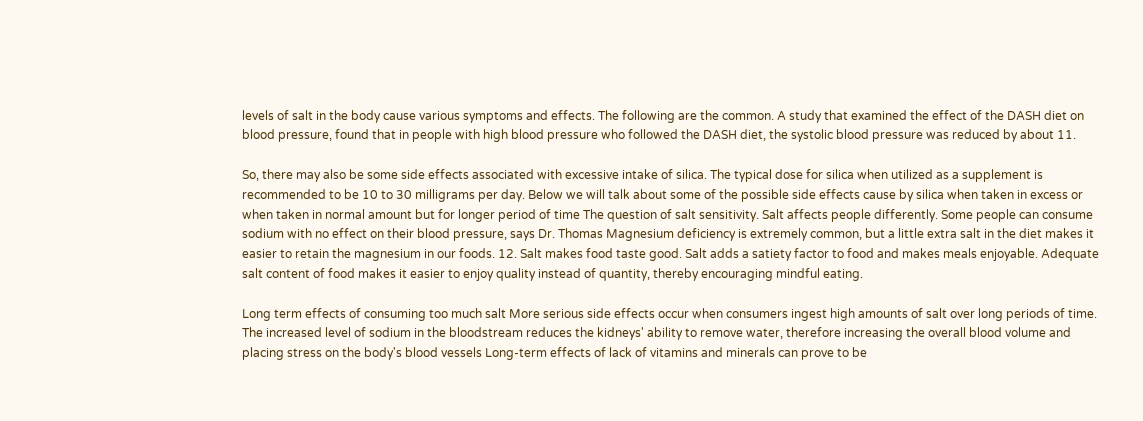levels of salt in the body cause various symptoms and effects. The following are the common. A study that examined the effect of the DASH diet on blood pressure, found that in people with high blood pressure who followed the DASH diet, the systolic blood pressure was reduced by about 11.

So, there may also be some side effects associated with excessive intake of silica. The typical dose for silica when utilized as a supplement is recommended to be 10 to 30 milligrams per day. Below we will talk about some of the possible side effects cause by silica when taken in excess or when taken in normal amount but for longer period of time The question of salt sensitivity. Salt affects people differently. Some people can consume sodium with no effect on their blood pressure, says Dr. Thomas Magnesium deficiency is extremely common, but a little extra salt in the diet makes it easier to retain the magnesium in our foods. 12. Salt makes food taste good. Salt adds a satiety factor to food and makes meals enjoyable. Adequate salt content of food makes it easier to enjoy quality instead of quantity, thereby encouraging mindful eating.

Long term effects of consuming too much salt More serious side effects occur when consumers ingest high amounts of salt over long periods of time. The increased level of sodium in the bloodstream reduces the kidneys' ability to remove water, therefore increasing the overall blood volume and placing stress on the body's blood vessels Long-term effects of lack of vitamins and minerals can prove to be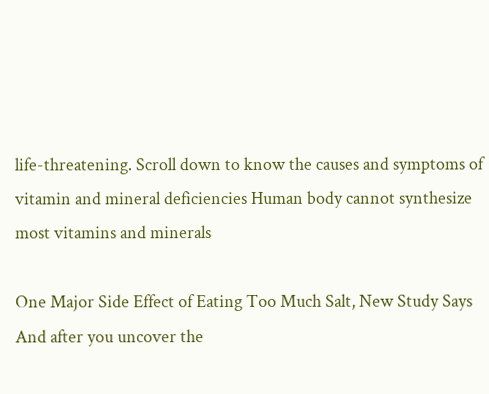life-threatening. Scroll down to know the causes and symptoms of vitamin and mineral deficiencies Human body cannot synthesize most vitamins and minerals

One Major Side Effect of Eating Too Much Salt, New Study Says And after you uncover the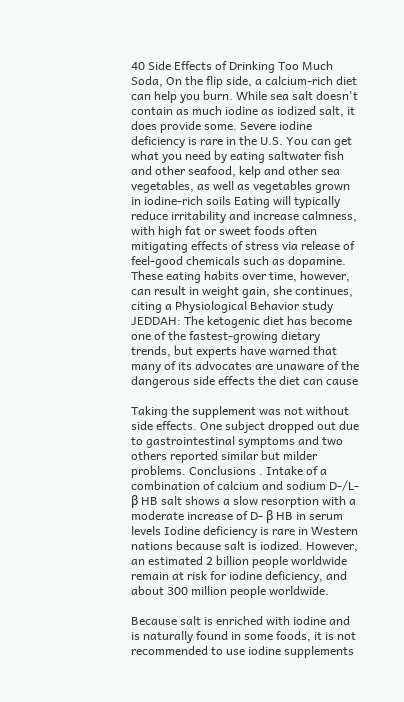40 Side Effects of Drinking Too Much Soda, On the flip side, a calcium-rich diet can help you burn. While sea salt doesn't contain as much iodine as iodized salt, it does provide some. Severe iodine deficiency is rare in the U.S. You can get what you need by eating saltwater fish and other seafood, kelp and other sea vegetables, as well as vegetables grown in iodine-rich soils Eating will typically reduce irritability and increase calmness, with high fat or sweet foods often mitigating effects of stress via release of feel-good chemicals such as dopamine. These eating habits over time, however, can result in weight gain, she continues, citing a Physiological Behavior study JEDDAH: The ketogenic diet has become one of the fastest-growing dietary trends, but experts have warned that many of its advocates are unaware of the dangerous side effects the diet can cause

Taking the supplement was not without side effects. One subject dropped out due to gastrointestinal symptoms and two others reported similar but milder problems. Conclusions . Intake of a combination of calcium and sodium D-/L- β HB salt shows a slow resorption with a moderate increase of D- β HB in serum levels Iodine deficiency is rare in Western nations because salt is iodized. However, an estimated 2 billion people worldwide remain at risk for iodine deficiency, and about 300 million people worldwide.

Because salt is enriched with iodine and is naturally found in some foods, it is not recommended to use iodine supplements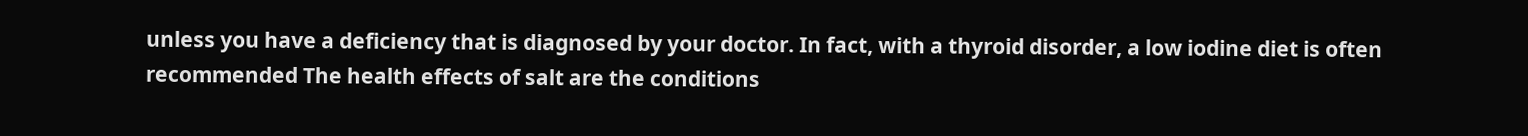unless you have a deficiency that is diagnosed by your doctor. In fact, with a thyroid disorder, a low iodine diet is often recommended The health effects of salt are the conditions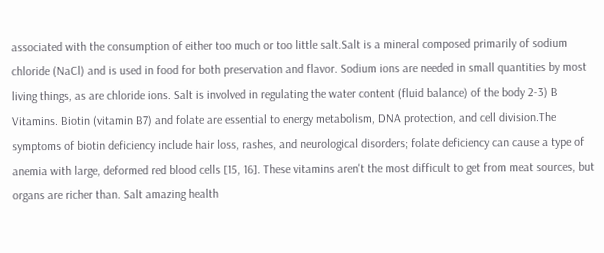associated with the consumption of either too much or too little salt.Salt is a mineral composed primarily of sodium chloride (NaCl) and is used in food for both preservation and flavor. Sodium ions are needed in small quantities by most living things, as are chloride ions. Salt is involved in regulating the water content (fluid balance) of the body 2-3) B Vitamins. Biotin (vitamin B7) and folate are essential to energy metabolism, DNA protection, and cell division.The symptoms of biotin deficiency include hair loss, rashes, and neurological disorders; folate deficiency can cause a type of anemia with large, deformed red blood cells [15, 16]. These vitamins aren't the most difficult to get from meat sources, but organs are richer than. Salt amazing health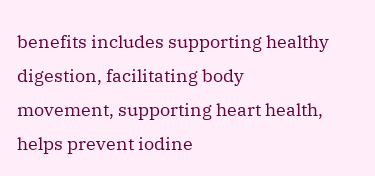benefits includes supporting healthy digestion, facilitating body movement, supporting heart health, helps prevent iodine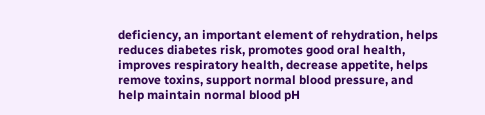deficiency, an important element of rehydration, helps reduces diabetes risk, promotes good oral health, improves respiratory health, decrease appetite, helps remove toxins, support normal blood pressure, and help maintain normal blood pH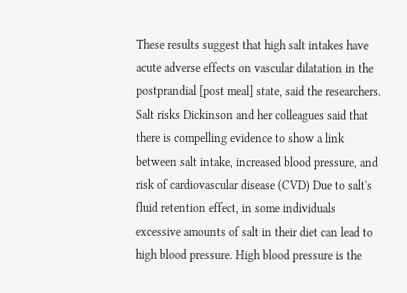These results suggest that high salt intakes have acute adverse effects on vascular dilatation in the postprandial [post meal] state, said the researchers. Salt risks Dickinson and her colleagues said that there is compelling evidence to show a link between salt intake, increased blood pressure, and risk of cardiovascular disease (CVD) Due to salt's fluid retention effect, in some individuals excessive amounts of salt in their diet can lead to high blood pressure. High blood pressure is the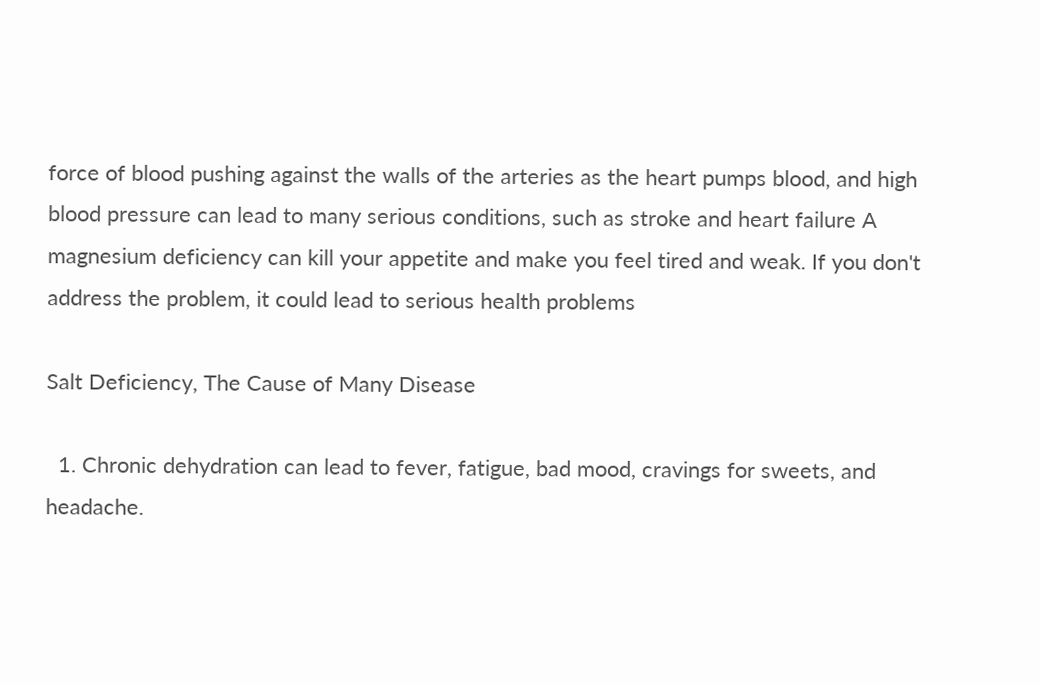force of blood pushing against the walls of the arteries as the heart pumps blood, and high blood pressure can lead to many serious conditions, such as stroke and heart failure A magnesium deficiency can kill your appetite and make you feel tired and weak. If you don't address the problem, it could lead to serious health problems

Salt Deficiency, The Cause of Many Disease

  1. Chronic dehydration can lead to fever, fatigue, bad mood, cravings for sweets, and headache.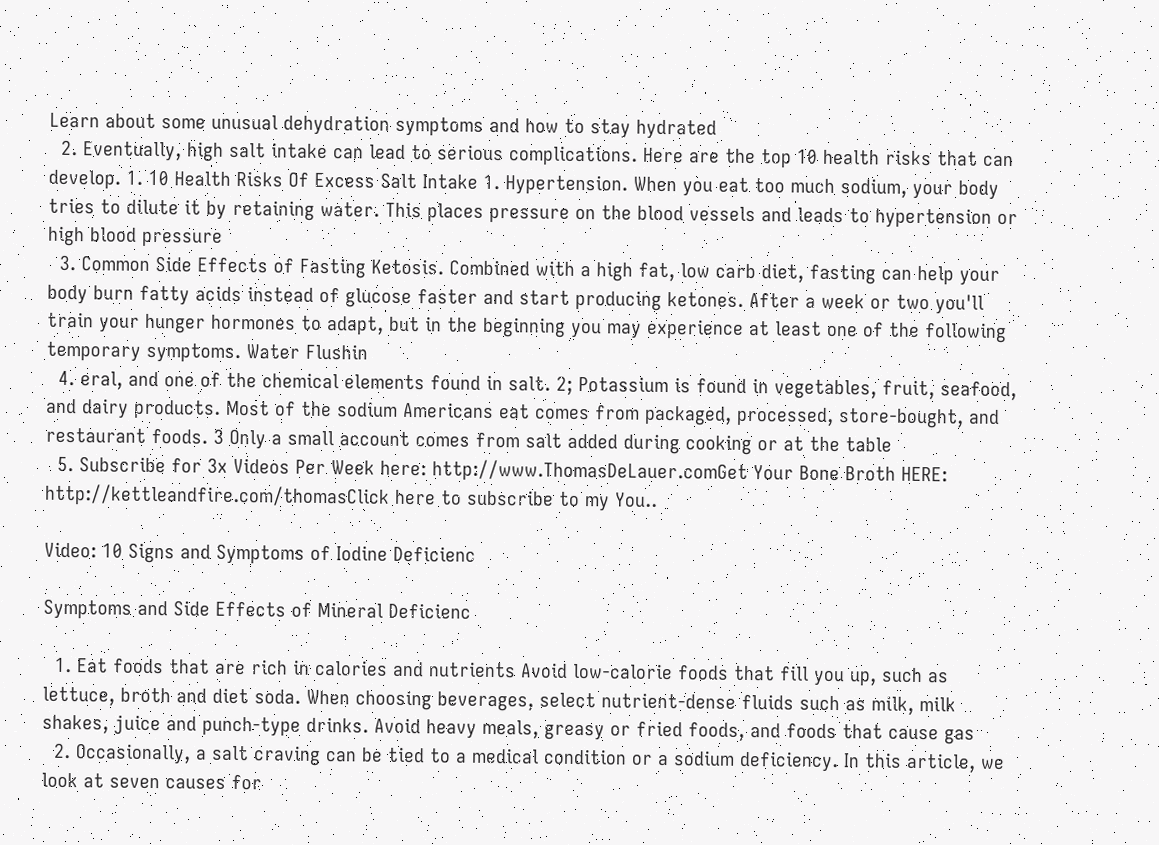Learn about some unusual dehydration symptoms and how to stay hydrated
  2. Eventually, high salt intake can lead to serious complications. Here are the top 10 health risks that can develop. 1. 10 Health Risks Of Excess Salt Intake 1. Hypertension. When you eat too much sodium, your body tries to dilute it by retaining water. This places pressure on the blood vessels and leads to hypertension or high blood pressure
  3. Common Side Effects of Fasting Ketosis. Combined with a high fat, low carb diet, fasting can help your body burn fatty acids instead of glucose faster and start producing ketones. After a week or two you'll train your hunger hormones to adapt, but in the beginning you may experience at least one of the following temporary symptoms. Water Flushin
  4. eral, and one of the chemical elements found in salt. 2; Potassium is found in vegetables, fruit, seafood, and dairy products. Most of the sodium Americans eat comes from packaged, processed, store-bought, and restaurant foods. 3 Only a small account comes from salt added during cooking or at the table
  5. Subscribe for 3x Videos Per Week here: http://www.ThomasDeLauer.comGet Your Bone Broth HERE: http://kettleandfire.com/thomasClick here to subscribe to my You..

Video: 10 Signs and Symptoms of Iodine Deficienc

Symptoms and Side Effects of Mineral Deficienc

  1. Eat foods that are rich in calories and nutrients Avoid low-calorie foods that fill you up, such as lettuce, broth and diet soda. When choosing beverages, select nutrient-dense fluids such as milk, milk shakes, juice and punch-type drinks. Avoid heavy meals, greasy or fried foods, and foods that cause gas
  2. Occasionally, a salt craving can be tied to a medical condition or a sodium deficiency. In this article, we look at seven causes for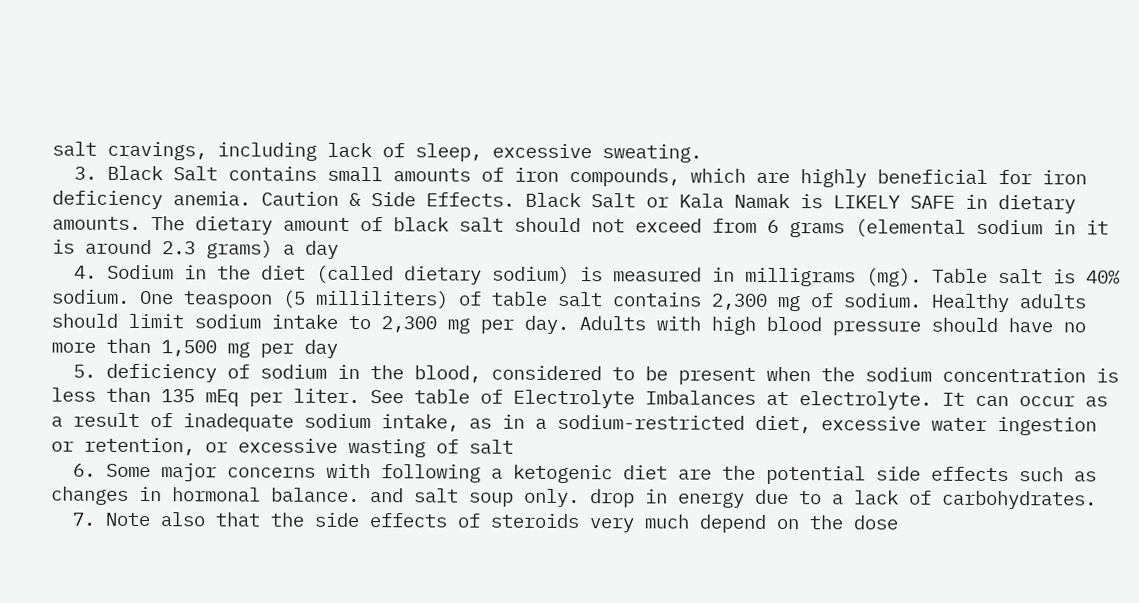salt cravings, including lack of sleep, excessive sweating.
  3. Black Salt contains small amounts of iron compounds, which are highly beneficial for iron deficiency anemia. Caution & Side Effects. Black Salt or Kala Namak is LIKELY SAFE in dietary amounts. The dietary amount of black salt should not exceed from 6 grams (elemental sodium in it is around 2.3 grams) a day
  4. Sodium in the diet (called dietary sodium) is measured in milligrams (mg). Table salt is 40% sodium. One teaspoon (5 milliliters) of table salt contains 2,300 mg of sodium. Healthy adults should limit sodium intake to 2,300 mg per day. Adults with high blood pressure should have no more than 1,500 mg per day
  5. deficiency of sodium in the blood, considered to be present when the sodium concentration is less than 135 mEq per liter. See table of Electrolyte Imbalances at electrolyte. It can occur as a result of inadequate sodium intake, as in a sodium-restricted diet, excessive water ingestion or retention, or excessive wasting of salt
  6. Some major concerns with following a ketogenic diet are the potential side effects such as changes in hormonal balance. and salt soup only. drop in energy due to a lack of carbohydrates.
  7. Note also that the side effects of steroids very much depend on the dose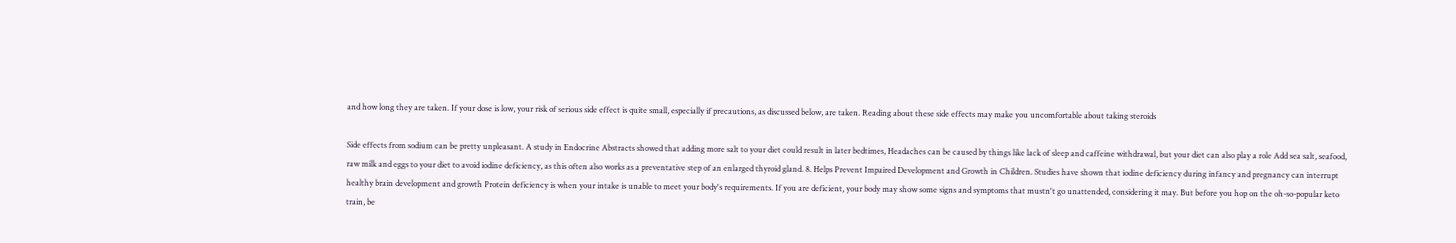and how long they are taken. If your dose is low, your risk of serious side effect is quite small, especially if precautions, as discussed below, are taken. Reading about these side effects may make you uncomfortable about taking steroids

Side effects from sodium can be pretty unpleasant. A study in Endocrine Abstracts showed that adding more salt to your diet could result in later bedtimes, Headaches can be caused by things like lack of sleep and caffeine withdrawal, but your diet can also play a role Add sea salt, seafood, raw milk and eggs to your diet to avoid iodine deficiency, as this often also works as a preventative step of an enlarged thyroid gland. 8. Helps Prevent Impaired Development and Growth in Children. Studies have shown that iodine deficiency during infancy and pregnancy can interrupt healthy brain development and growth Protein deficiency is when your intake is unable to meet your body's requirements. If you are deficient, your body may show some signs and symptoms that mustn't go unattended, considering it may. But before you hop on the oh-so-popular keto train, be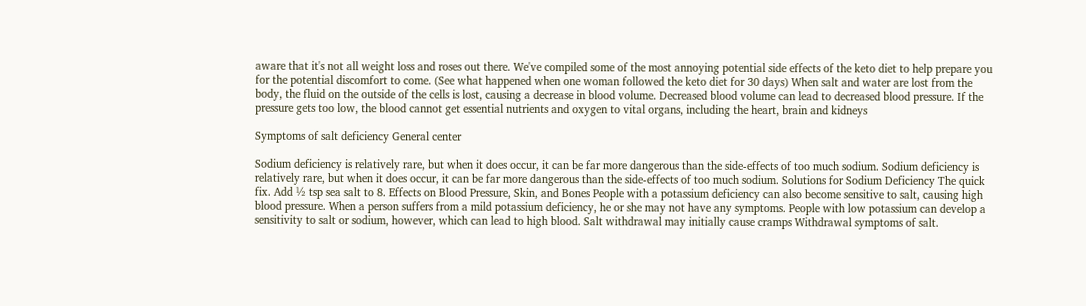aware that it's not all weight loss and roses out there. We've compiled some of the most annoying potential side effects of the keto diet to help prepare you for the potential discomfort to come. (See what happened when one woman followed the keto diet for 30 days) When salt and water are lost from the body, the fluid on the outside of the cells is lost, causing a decrease in blood volume. Decreased blood volume can lead to decreased blood pressure. If the pressure gets too low, the blood cannot get essential nutrients and oxygen to vital organs, including the heart, brain and kidneys

Symptoms of salt deficiency General center

Sodium deficiency is relatively rare, but when it does occur, it can be far more dangerous than the side-effects of too much sodium. Sodium deficiency is relatively rare, but when it does occur, it can be far more dangerous than the side-effects of too much sodium. Solutions for Sodium Deficiency The quick fix. Add ½ tsp sea salt to 8. Effects on Blood Pressure, Skin, and Bones People with a potassium deficiency can also become sensitive to salt, causing high blood pressure. When a person suffers from a mild potassium deficiency, he or she may not have any symptoms. People with low potassium can develop a sensitivity to salt or sodium, however, which can lead to high blood. Salt withdrawal may initially cause cramps Withdrawal symptoms of salt.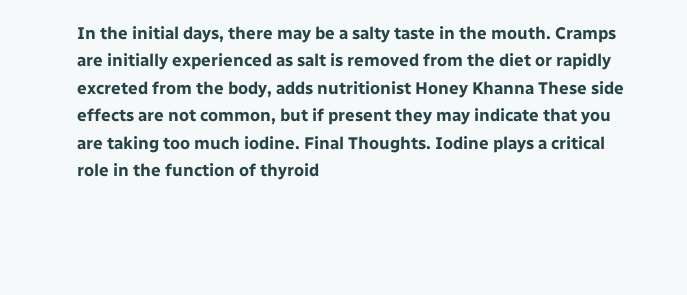In the initial days, there may be a salty taste in the mouth. Cramps are initially experienced as salt is removed from the diet or rapidly excreted from the body, adds nutritionist Honey Khanna These side effects are not common, but if present they may indicate that you are taking too much iodine. Final Thoughts. Iodine plays a critical role in the function of thyroid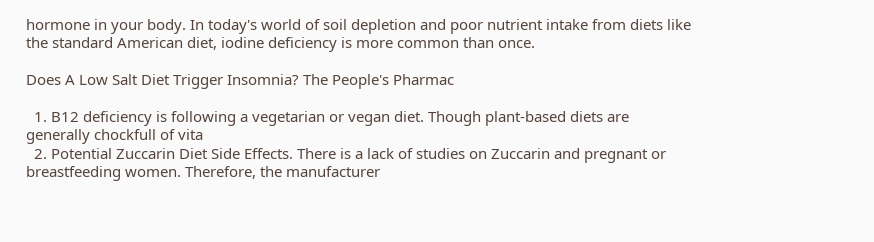hormone in your body. In today's world of soil depletion and poor nutrient intake from diets like the standard American diet, iodine deficiency is more common than once.

Does A Low Salt Diet Trigger Insomnia? The People's Pharmac

  1. B12 deficiency is following a vegetarian or vegan diet. Though plant-based diets are generally chockfull of vita
  2. Potential Zuccarin Diet Side Effects. There is a lack of studies on Zuccarin and pregnant or breastfeeding women. Therefore, the manufacturer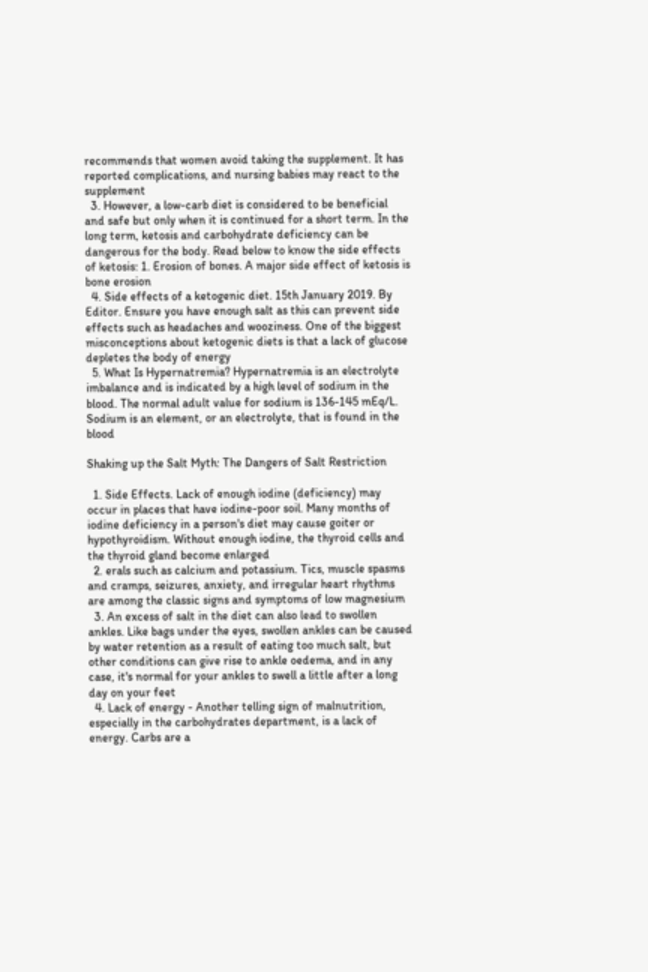recommends that women avoid taking the supplement. It has reported complications, and nursing babies may react to the supplement
  3. However, a low-carb diet is considered to be beneficial and safe but only when it is continued for a short term. In the long term, ketosis and carbohydrate deficiency can be dangerous for the body. Read below to know the side effects of ketosis: 1. Erosion of bones. A major side effect of ketosis is bone erosion
  4. Side effects of a ketogenic diet. 15th January 2019. By Editor. Ensure you have enough salt as this can prevent side effects such as headaches and wooziness. One of the biggest misconceptions about ketogenic diets is that a lack of glucose depletes the body of energy
  5. What Is Hypernatremia? Hypernatremia is an electrolyte imbalance and is indicated by a high level of sodium in the blood. The normal adult value for sodium is 136-145 mEq/L. Sodium is an element, or an electrolyte, that is found in the blood

Shaking up the Salt Myth: The Dangers of Salt Restriction

  1. Side Effects. Lack of enough iodine (deficiency) may occur in places that have iodine-poor soil. Many months of iodine deficiency in a person's diet may cause goiter or hypothyroidism. Without enough iodine, the thyroid cells and the thyroid gland become enlarged
  2. erals such as calcium and potassium. Tics, muscle spasms and cramps, seizures, anxiety, and irregular heart rhythms are among the classic signs and symptoms of low magnesium
  3. An excess of salt in the diet can also lead to swollen ankles. Like bags under the eyes, swollen ankles can be caused by water retention as a result of eating too much salt, but other conditions can give rise to ankle oedema, and in any case, it's normal for your ankles to swell a little after a long day on your feet
  4. Lack of energy - Another telling sign of malnutrition, especially in the carbohydrates department, is a lack of energy. Carbs are a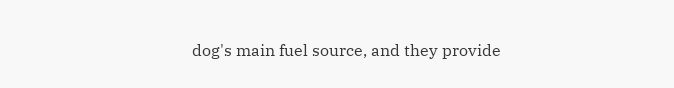dog's main fuel source, and they provide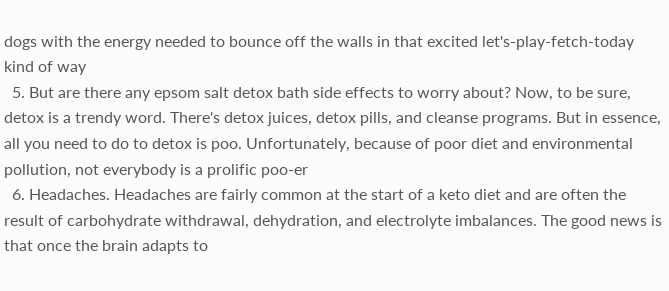dogs with the energy needed to bounce off the walls in that excited let's-play-fetch-today kind of way
  5. But are there any epsom salt detox bath side effects to worry about? Now, to be sure, detox is a trendy word. There's detox juices, detox pills, and cleanse programs. But in essence, all you need to do to detox is poo. Unfortunately, because of poor diet and environmental pollution, not everybody is a prolific poo-er
  6. Headaches. Headaches are fairly common at the start of a keto diet and are often the result of carbohydrate withdrawal, dehydration, and electrolyte imbalances. The good news is that once the brain adapts to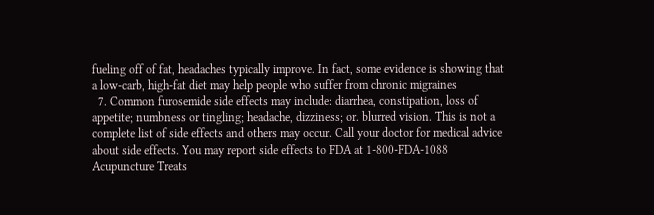fueling off of fat, headaches typically improve. In fact, some evidence is showing that a low-carb, high-fat diet may help people who suffer from chronic migraines
  7. Common furosemide side effects may include: diarrhea, constipation, loss of appetite; numbness or tingling; headache, dizziness; or. blurred vision. This is not a complete list of side effects and others may occur. Call your doctor for medical advice about side effects. You may report side effects to FDA at 1-800-FDA-1088
Acupuncture Treats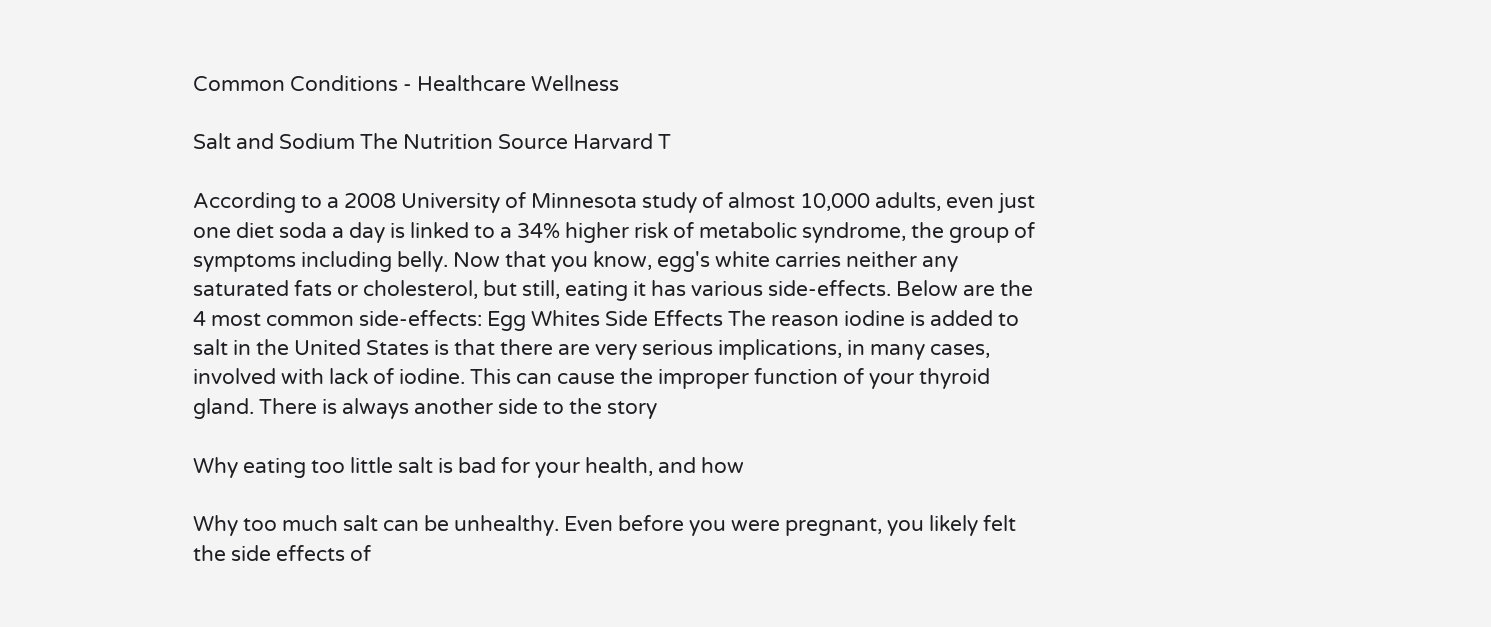Common Conditions - Healthcare Wellness

Salt and Sodium The Nutrition Source Harvard T

According to a 2008 University of Minnesota study of almost 10,000 adults, even just one diet soda a day is linked to a 34% higher risk of metabolic syndrome, the group of symptoms including belly. Now that you know, egg's white carries neither any saturated fats or cholesterol, but still, eating it has various side-effects. Below are the 4 most common side-effects: Egg Whites Side Effects The reason iodine is added to salt in the United States is that there are very serious implications, in many cases, involved with lack of iodine. This can cause the improper function of your thyroid gland. There is always another side to the story

Why eating too little salt is bad for your health, and how

Why too much salt can be unhealthy. Even before you were pregnant, you likely felt the side effects of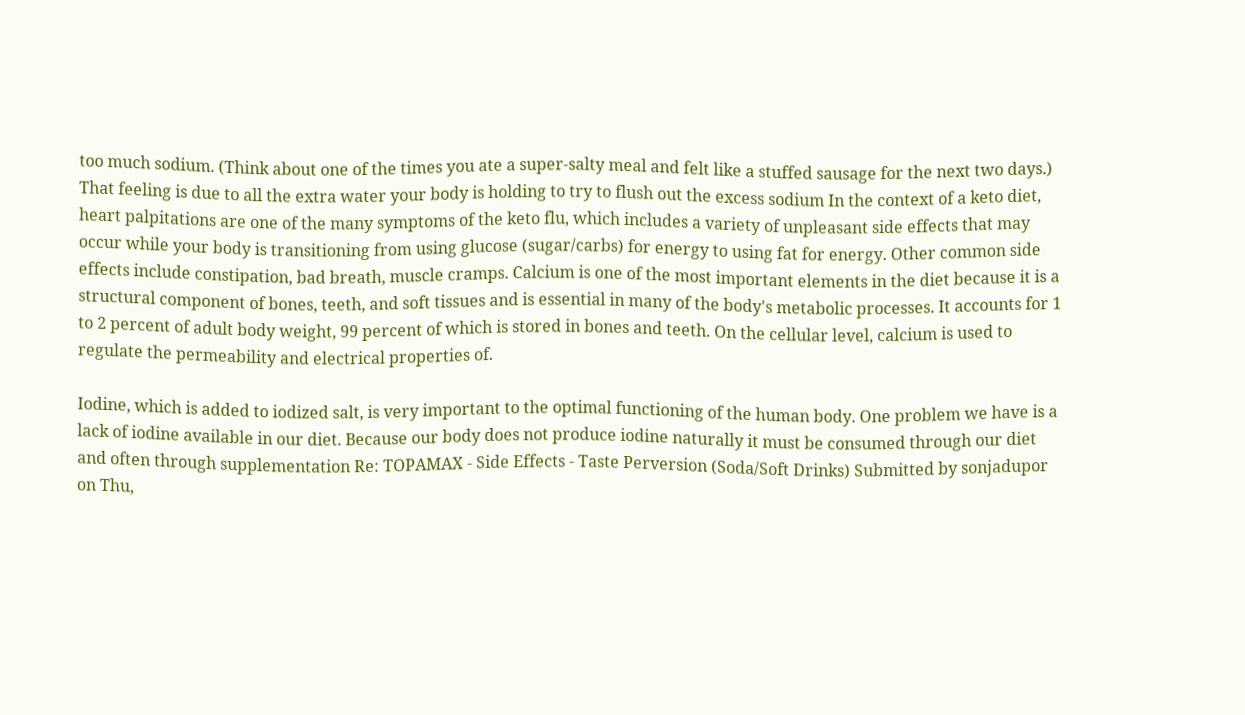too much sodium. (Think about one of the times you ate a super-salty meal and felt like a stuffed sausage for the next two days.) That feeling is due to all the extra water your body is holding to try to flush out the excess sodium In the context of a keto diet, heart palpitations are one of the many symptoms of the keto flu, which includes a variety of unpleasant side effects that may occur while your body is transitioning from using glucose (sugar/carbs) for energy to using fat for energy. Other common side effects include constipation, bad breath, muscle cramps. Calcium is one of the most important elements in the diet because it is a structural component of bones, teeth, and soft tissues and is essential in many of the body's metabolic processes. It accounts for 1 to 2 percent of adult body weight, 99 percent of which is stored in bones and teeth. On the cellular level, calcium is used to regulate the permeability and electrical properties of.

Iodine, which is added to iodized salt, is very important to the optimal functioning of the human body. One problem we have is a lack of iodine available in our diet. Because our body does not produce iodine naturally it must be consumed through our diet and often through supplementation Re: TOPAMAX - Side Effects - Taste Perversion (Soda/Soft Drinks) Submitted by sonjadupor on Thu,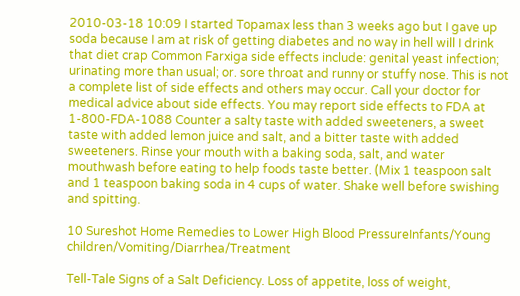2010-03-18 10:09 I started Topamax less than 3 weeks ago but I gave up soda because I am at risk of getting diabetes and no way in hell will I drink that diet crap Common Farxiga side effects include: genital yeast infection; urinating more than usual; or. sore throat and runny or stuffy nose. This is not a complete list of side effects and others may occur. Call your doctor for medical advice about side effects. You may report side effects to FDA at 1-800-FDA-1088 Counter a salty taste with added sweeteners, a sweet taste with added lemon juice and salt, and a bitter taste with added sweeteners. Rinse your mouth with a baking soda, salt, and water mouthwash before eating to help foods taste better. (Mix 1 teaspoon salt and 1 teaspoon baking soda in 4 cups of water. Shake well before swishing and spitting.

10 Sureshot Home Remedies to Lower High Blood PressureInfants/Young children/Vomiting/Diarrhea/Treatment

Tell-Tale Signs of a Salt Deficiency. Loss of appetite, loss of weight,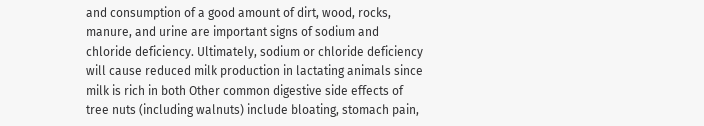and consumption of a good amount of dirt, wood, rocks, manure, and urine are important signs of sodium and chloride deficiency. Ultimately, sodium or chloride deficiency will cause reduced milk production in lactating animals since milk is rich in both Other common digestive side effects of tree nuts (including walnuts) include bloating, stomach pain,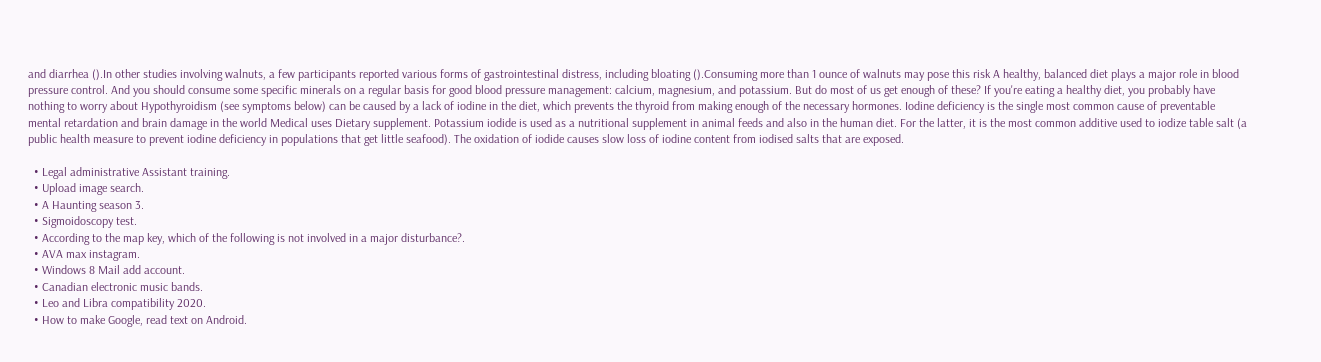and diarrhea ().In other studies involving walnuts, a few participants reported various forms of gastrointestinal distress, including bloating ().Consuming more than 1 ounce of walnuts may pose this risk A healthy, balanced diet plays a major role in blood pressure control. And you should consume some specific minerals on a regular basis for good blood pressure management: calcium, magnesium, and potassium. But do most of us get enough of these? If you're eating a healthy diet, you probably have nothing to worry about Hypothyroidism (see symptoms below) can be caused by a lack of iodine in the diet, which prevents the thyroid from making enough of the necessary hormones. Iodine deficiency is the single most common cause of preventable mental retardation and brain damage in the world Medical uses Dietary supplement. Potassium iodide is used as a nutritional supplement in animal feeds and also in the human diet. For the latter, it is the most common additive used to iodize table salt (a public health measure to prevent iodine deficiency in populations that get little seafood). The oxidation of iodide causes slow loss of iodine content from iodised salts that are exposed.

  • Legal administrative Assistant training.
  • Upload image search.
  • A Haunting season 3.
  • Sigmoidoscopy test.
  • According to the map key, which of the following is not involved in a major disturbance?.
  • AVA max instagram.
  • Windows 8 Mail add account.
  • Canadian electronic music bands.
  • Leo and Libra compatibility 2020.
  • How to make Google, read text on Android.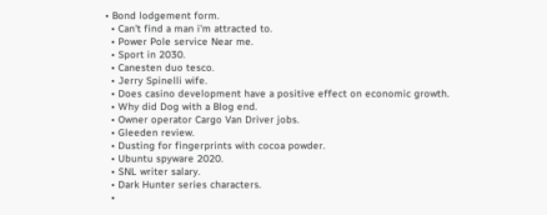• Bond lodgement form.
  • Can't find a man i'm attracted to.
  • Power Pole service Near me.
  • Sport in 2030.
  • Canesten duo tesco.
  • Jerry Spinelli wife.
  • Does casino development have a positive effect on economic growth.
  • Why did Dog with a Blog end.
  • Owner operator Cargo Van Driver jobs.
  • Gleeden review.
  • Dusting for fingerprints with cocoa powder.
  • Ubuntu spyware 2020.
  • SNL writer salary.
  • Dark Hunter series characters.
  •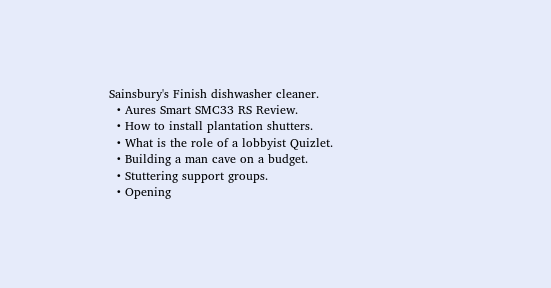Sainsbury's Finish dishwasher cleaner.
  • Aures Smart SMC33 RS Review.
  • How to install plantation shutters.
  • What is the role of a lobbyist Quizlet.
  • Building a man cave on a budget.
  • Stuttering support groups.
  • Opening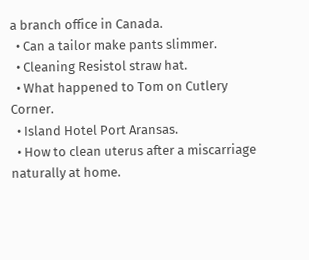a branch office in Canada.
  • Can a tailor make pants slimmer.
  • Cleaning Resistol straw hat.
  • What happened to Tom on Cutlery Corner.
  • Island Hotel Port Aransas.
  • How to clean uterus after a miscarriage naturally at home.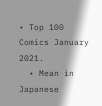• Top 100 Comics January 2021.
  • Mean in Japanese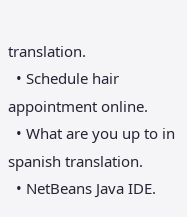translation.
  • Schedule hair appointment online.
  • What are you up to in spanish translation.
  • NetBeans Java IDE.